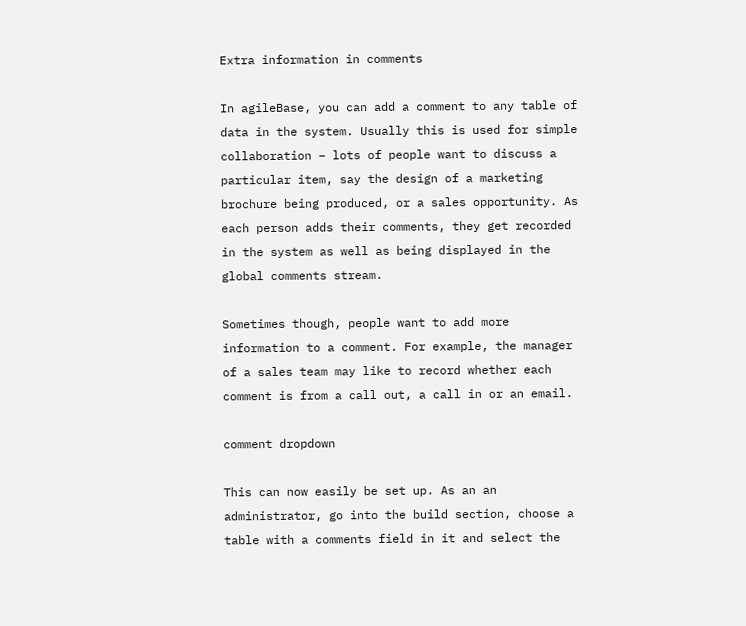Extra information in comments

In agileBase, you can add a comment to any table of data in the system. Usually this is used for simple collaboration – lots of people want to discuss a particular item, say the design of a marketing brochure being produced, or a sales opportunity. As each person adds their comments, they get recorded in the system as well as being displayed in the global comments stream.

Sometimes though, people want to add more information to a comment. For example, the manager of a sales team may like to record whether each comment is from a call out, a call in or an email.

comment dropdown

This can now easily be set up. As an an administrator, go into the build section, choose a table with a comments field in it and select the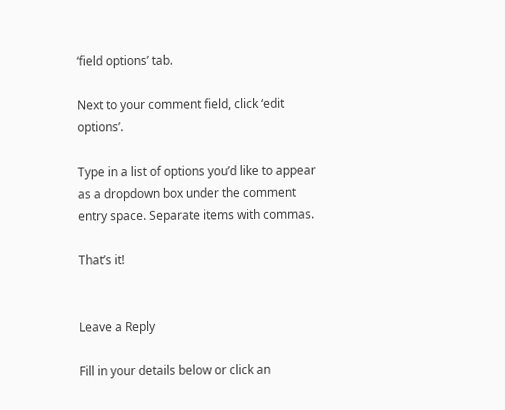‘field options’ tab.

Next to your comment field, click ‘edit options’.

Type in a list of options you’d like to appear as a dropdown box under the comment entry space. Separate items with commas.

That’s it!


Leave a Reply

Fill in your details below or click an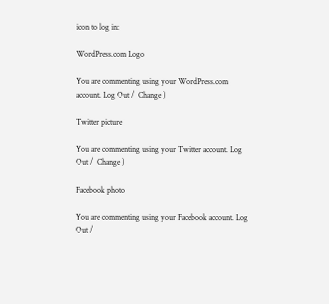icon to log in:

WordPress.com Logo

You are commenting using your WordPress.com account. Log Out /  Change )

Twitter picture

You are commenting using your Twitter account. Log Out /  Change )

Facebook photo

You are commenting using your Facebook account. Log Out /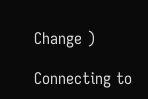Change )

Connecting to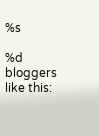%s

%d bloggers like this: